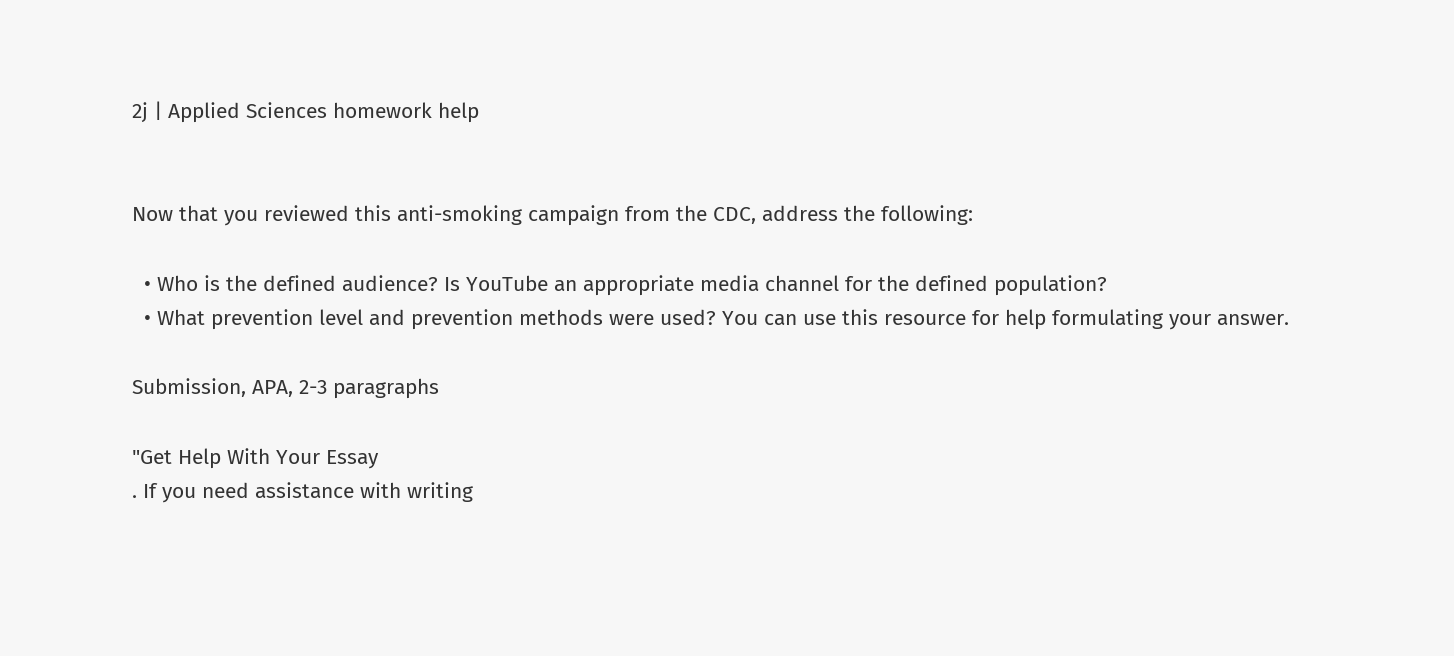2j | Applied Sciences homework help


Now that you reviewed this anti-smoking campaign from the CDC, address the following:

  • Who is the defined audience? Is YouTube an appropriate media channel for the defined population?
  • What prevention level and prevention methods were used? You can use this resource for help formulating your answer.

Submission, APA, 2-3 paragraphs

"Get Help With Your Essay
. If you need assistance with writing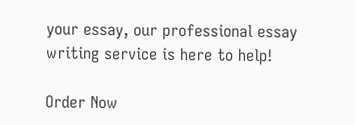your essay, our professional essay writing service is here to help!

Order Now